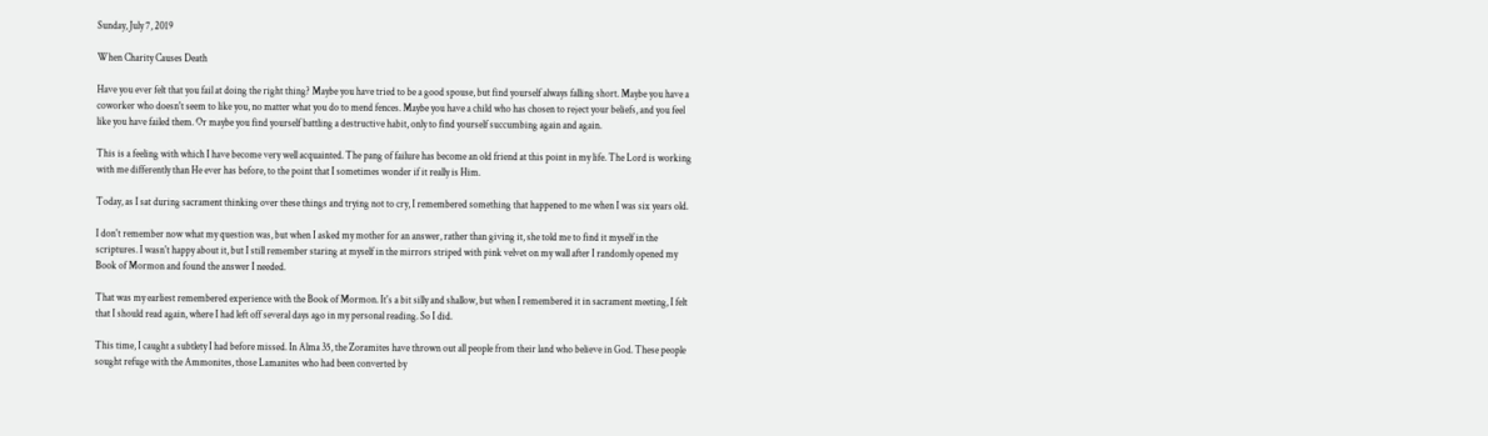Sunday, July 7, 2019

When Charity Causes Death

Have you ever felt that you fail at doing the right thing? Maybe you have tried to be a good spouse, but find yourself always falling short. Maybe you have a coworker who doesn't seem to like you, no matter what you do to mend fences. Maybe you have a child who has chosen to reject your beliefs, and you feel like you have failed them. Or maybe you find yourself battling a destructive habit, only to find yourself succumbing again and again.

This is a feeling with which I have become very well acquainted. The pang of failure has become an old friend at this point in my life. The Lord is working with me differently than He ever has before, to the point that I sometimes wonder if it really is Him.

Today, as I sat during sacrament thinking over these things and trying not to cry, I remembered something that happened to me when I was six years old.

I don't remember now what my question was, but when I asked my mother for an answer, rather than giving it, she told me to find it myself in the scriptures. I wasn't happy about it, but I still remember staring at myself in the mirrors striped with pink velvet on my wall after I randomly opened my Book of Mormon and found the answer I needed.

That was my earliest remembered experience with the Book of Mormon. It's a bit silly and shallow, but when I remembered it in sacrament meeting, I felt that I should read again, where I had left off several days ago in my personal reading. So I did.

This time, I caught a subtlety I had before missed. In Alma 35, the Zoramites have thrown out all people from their land who believe in God. These people sought refuge with the Ammonites, those Lamanites who had been converted by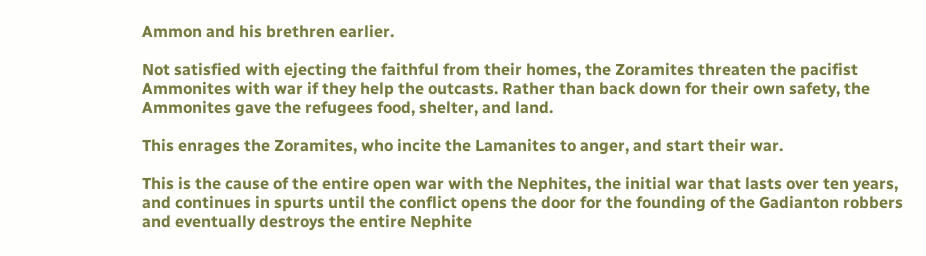Ammon and his brethren earlier.

Not satisfied with ejecting the faithful from their homes, the Zoramites threaten the pacifist Ammonites with war if they help the outcasts. Rather than back down for their own safety, the Ammonites gave the refugees food, shelter, and land.

This enrages the Zoramites, who incite the Lamanites to anger, and start their war.

This is the cause of the entire open war with the Nephites, the initial war that lasts over ten years, and continues in spurts until the conflict opens the door for the founding of the Gadianton robbers and eventually destroys the entire Nephite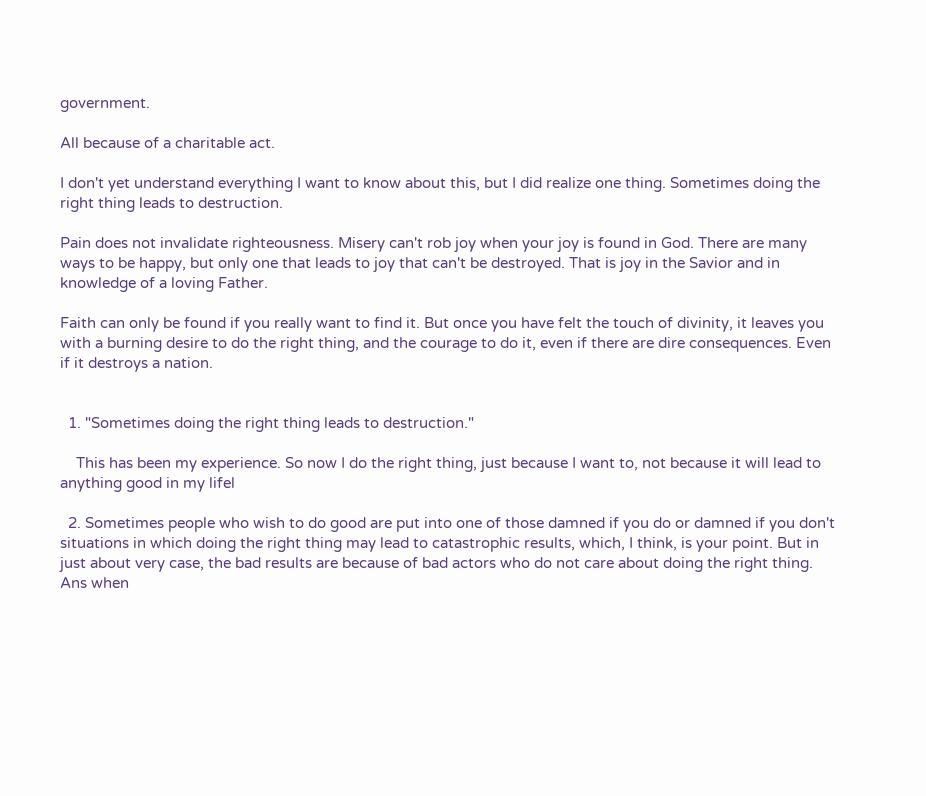government.

All because of a charitable act.

I don't yet understand everything I want to know about this, but I did realize one thing. Sometimes doing the right thing leads to destruction.

Pain does not invalidate righteousness. Misery can't rob joy when your joy is found in God. There are many ways to be happy, but only one that leads to joy that can't be destroyed. That is joy in the Savior and in knowledge of a loving Father.

Faith can only be found if you really want to find it. But once you have felt the touch of divinity, it leaves you with a burning desire to do the right thing, and the courage to do it, even if there are dire consequences. Even if it destroys a nation.


  1. "Sometimes doing the right thing leads to destruction."

    This has been my experience. So now I do the right thing, just because I want to, not because it will lead to anything good in my lifel

  2. Sometimes people who wish to do good are put into one of those damned if you do or damned if you don't situations in which doing the right thing may lead to catastrophic results, which, I think, is your point. But in just about very case, the bad results are because of bad actors who do not care about doing the right thing. Ans when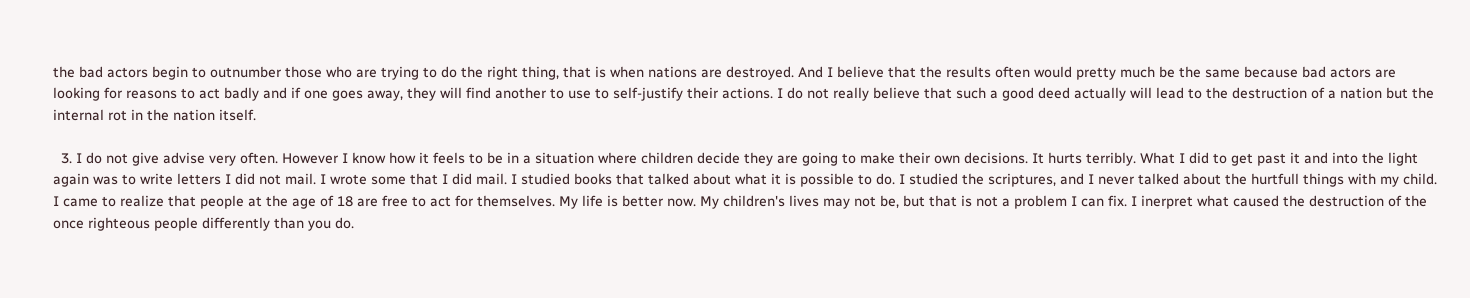the bad actors begin to outnumber those who are trying to do the right thing, that is when nations are destroyed. And I believe that the results often would pretty much be the same because bad actors are looking for reasons to act badly and if one goes away, they will find another to use to self-justify their actions. I do not really believe that such a good deed actually will lead to the destruction of a nation but the internal rot in the nation itself.

  3. I do not give advise very often. However I know how it feels to be in a situation where children decide they are going to make their own decisions. It hurts terribly. What I did to get past it and into the light again was to write letters I did not mail. I wrote some that I did mail. I studied books that talked about what it is possible to do. I studied the scriptures, and I never talked about the hurtfull things with my child. I came to realize that people at the age of 18 are free to act for themselves. My life is better now. My children's lives may not be, but that is not a problem I can fix. I inerpret what caused the destruction of the once righteous people differently than you do.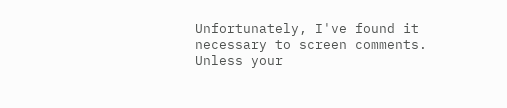Unfortunately, I've found it necessary to screen comments. Unless your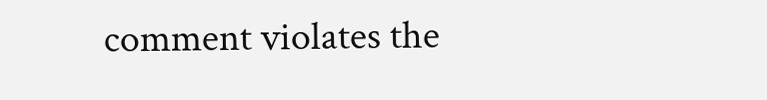comment violates the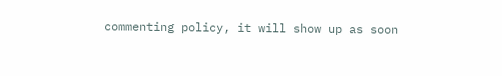commenting policy, it will show up as soon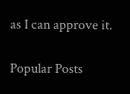as I can approve it.

Popular Posts